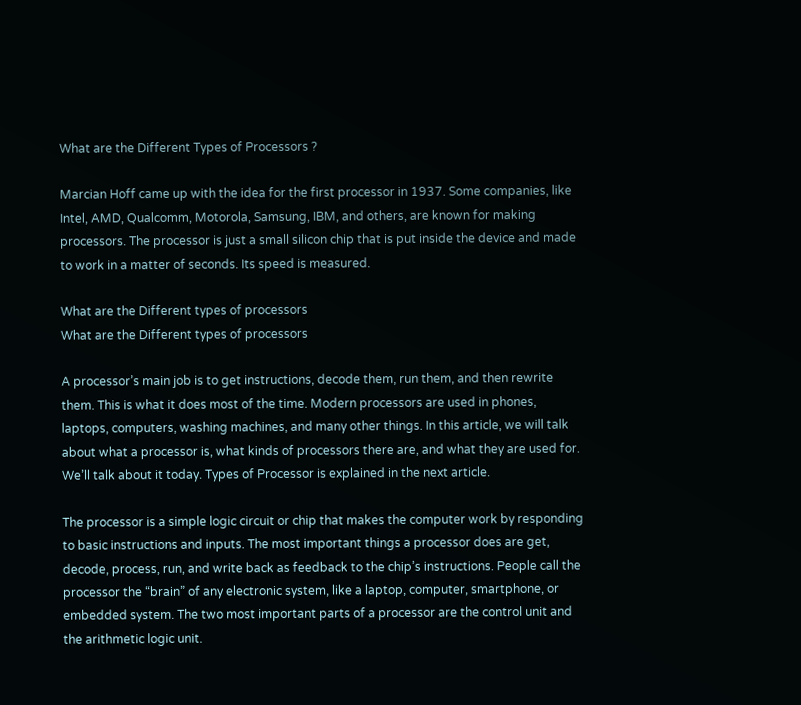What are the Different Types of Processors ?

Marcian Hoff came up with the idea for the first processor in 1937. Some companies, like Intel, AMD, Qualcomm, Motorola, Samsung, IBM, and others, are known for making processors. The processor is just a small silicon chip that is put inside the device and made to work in a matter of seconds. Its speed is measured.

What are the Different types of processors
What are the Different types of processors

A processor’s main job is to get instructions, decode them, run them, and then rewrite them. This is what it does most of the time. Modern processors are used in phones, laptops, computers, washing machines, and many other things. In this article, we will talk about what a processor is, what kinds of processors there are, and what they are used for. We’ll talk about it today. Types of Processor is explained in the next article.

The processor is a simple logic circuit or chip that makes the computer work by responding to basic instructions and inputs. The most important things a processor does are get, decode, process, run, and write back as feedback to the chip’s instructions. People call the processor the “brain” of any electronic system, like a laptop, computer, smartphone, or embedded system. The two most important parts of a processor are the control unit and the arithmetic logic unit.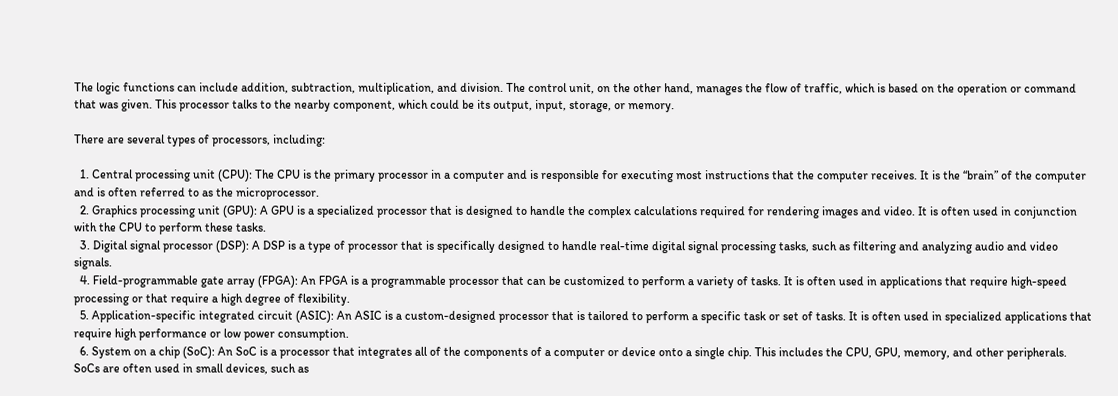The logic functions can include addition, subtraction, multiplication, and division. The control unit, on the other hand, manages the flow of traffic, which is based on the operation or command that was given. This processor talks to the nearby component, which could be its output, input, storage, or memory.

There are several types of processors, including:

  1. Central processing unit (CPU): The CPU is the primary processor in a computer and is responsible for executing most instructions that the computer receives. It is the “brain” of the computer and is often referred to as the microprocessor.
  2. Graphics processing unit (GPU): A GPU is a specialized processor that is designed to handle the complex calculations required for rendering images and video. It is often used in conjunction with the CPU to perform these tasks.
  3. Digital signal processor (DSP): A DSP is a type of processor that is specifically designed to handle real-time digital signal processing tasks, such as filtering and analyzing audio and video signals.
  4. Field-programmable gate array (FPGA): An FPGA is a programmable processor that can be customized to perform a variety of tasks. It is often used in applications that require high-speed processing or that require a high degree of flexibility.
  5. Application-specific integrated circuit (ASIC): An ASIC is a custom-designed processor that is tailored to perform a specific task or set of tasks. It is often used in specialized applications that require high performance or low power consumption.
  6. System on a chip (SoC): An SoC is a processor that integrates all of the components of a computer or device onto a single chip. This includes the CPU, GPU, memory, and other peripherals. SoCs are often used in small devices, such as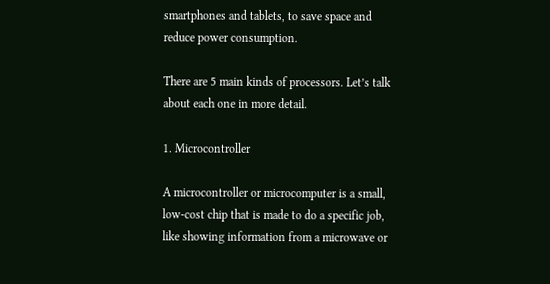smartphones and tablets, to save space and reduce power consumption.

There are 5 main kinds of processors. Let’s talk about each one in more detail.

1. Microcontroller

A microcontroller or microcomputer is a small, low-cost chip that is made to do a specific job, like showing information from a microwave or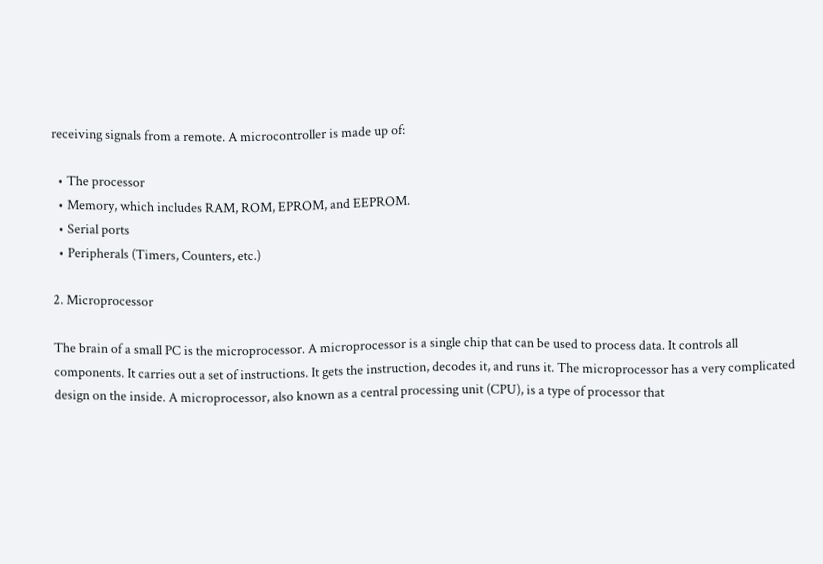receiving signals from a remote. A microcontroller is made up of:

  • The processor
  • Memory, which includes RAM, ROM, EPROM, and EEPROM.
  • Serial ports
  • Peripherals (Timers, Counters, etc.)

2. Microprocessor

The brain of a small PC is the microprocessor. A microprocessor is a single chip that can be used to process data. It controls all components. It carries out a set of instructions. It gets the instruction, decodes it, and runs it. The microprocessor has a very complicated design on the inside. A microprocessor, also known as a central processing unit (CPU), is a type of processor that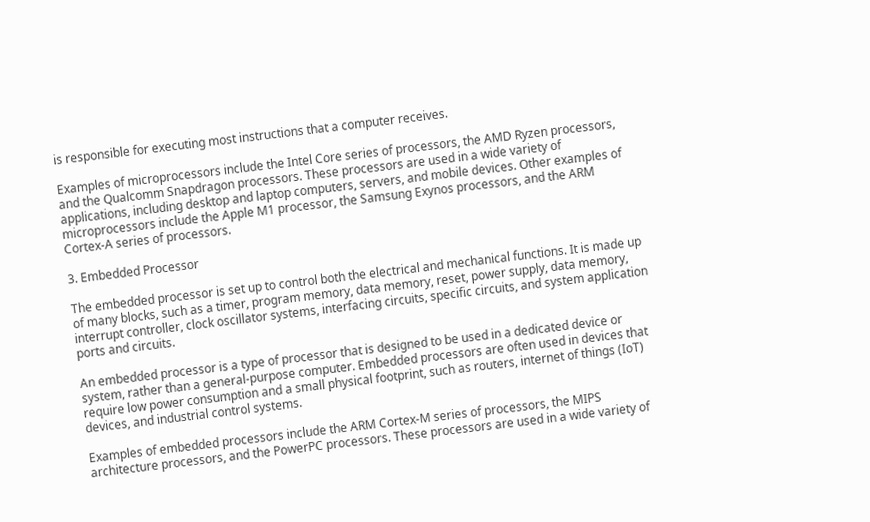is responsible for executing most instructions that a computer receives.

Examples of microprocessors include the Intel Core series of processors, the AMD Ryzen processors, and the Qualcomm Snapdragon processors. These processors are used in a wide variety of applications, including desktop and laptop computers, servers, and mobile devices. Other examples of microprocessors include the Apple M1 processor, the Samsung Exynos processors, and the ARM Cortex-A series of processors.

3. Embedded Processor

The embedded processor is set up to control both the electrical and mechanical functions. It is made up of many blocks, such as a timer, program memory, data memory, reset, power supply, data memory, interrupt controller, clock oscillator systems, interfacing circuits, specific circuits, and system application ports and circuits.

An embedded processor is a type of processor that is designed to be used in a dedicated device or system, rather than a general-purpose computer. Embedded processors are often used in devices that require low power consumption and a small physical footprint, such as routers, internet of things (IoT) devices, and industrial control systems.

Examples of embedded processors include the ARM Cortex-M series of processors, the MIPS architecture processors, and the PowerPC processors. These processors are used in a wide variety of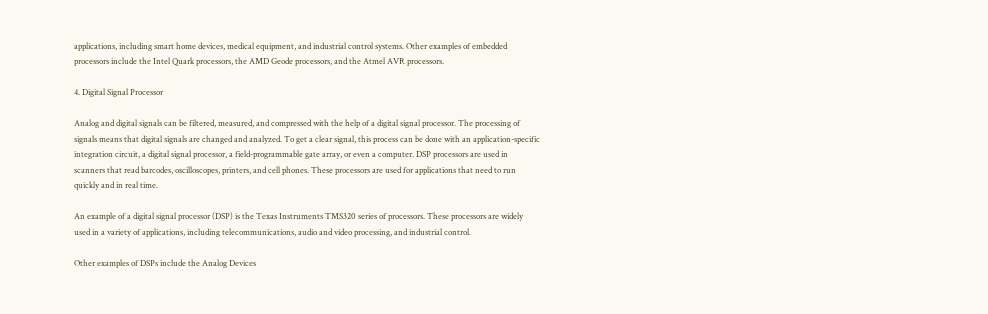applications, including smart home devices, medical equipment, and industrial control systems. Other examples of embedded processors include the Intel Quark processors, the AMD Geode processors, and the Atmel AVR processors.

4. Digital Signal Processor

Analog and digital signals can be filtered, measured, and compressed with the help of a digital signal processor. The processing of signals means that digital signals are changed and analyzed. To get a clear signal, this process can be done with an application-specific integration circuit, a digital signal processor, a field-programmable gate array, or even a computer. DSP processors are used in scanners that read barcodes, oscilloscopes, printers, and cell phones. These processors are used for applications that need to run quickly and in real time.

An example of a digital signal processor (DSP) is the Texas Instruments TMS320 series of processors. These processors are widely used in a variety of applications, including telecommunications, audio and video processing, and industrial control.

Other examples of DSPs include the Analog Devices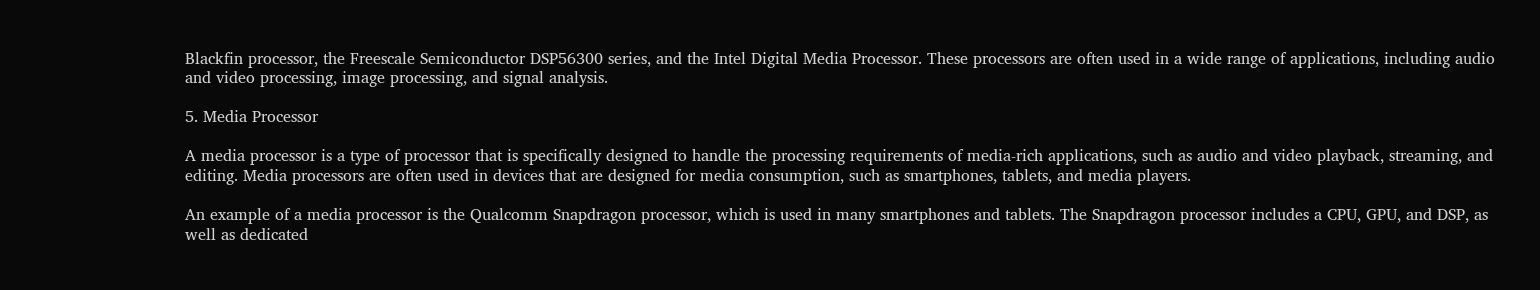Blackfin processor, the Freescale Semiconductor DSP56300 series, and the Intel Digital Media Processor. These processors are often used in a wide range of applications, including audio and video processing, image processing, and signal analysis.

5. Media Processor

A media processor is a type of processor that is specifically designed to handle the processing requirements of media-rich applications, such as audio and video playback, streaming, and editing. Media processors are often used in devices that are designed for media consumption, such as smartphones, tablets, and media players.

An example of a media processor is the Qualcomm Snapdragon processor, which is used in many smartphones and tablets. The Snapdragon processor includes a CPU, GPU, and DSP, as well as dedicated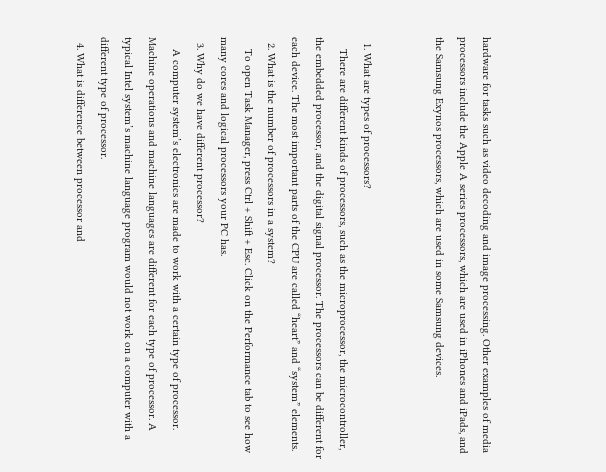hardware for tasks such as video decoding and image processing. Other examples of media processors include the Apple A series processors, which are used in iPhones and iPads, and the Samsung Exynos processors, which are used in some Samsung devices.


  1. What are types of processors?
    There are different kinds of processors, such as the microprocessor, the microcontroller, the embedded processor, and the digital signal processor. The processors can be different for each device. The most important parts of the CPU are called “heart” and “system” elements.
  2. What is the number of processors in a system?
    To open Task Manager, press Ctrl + Shift + Esc. Click on the Performance tab to see how many cores and logical processors your PC has.
  3. Why do we have different processor?
    A computer system’s electronics are made to work with a certain type of processor. Machine operations and machine languages are different for each type of processor. A typical Intel system’s machine language program would not work on a computer with a different type of processor.
  4. What is difference between processor and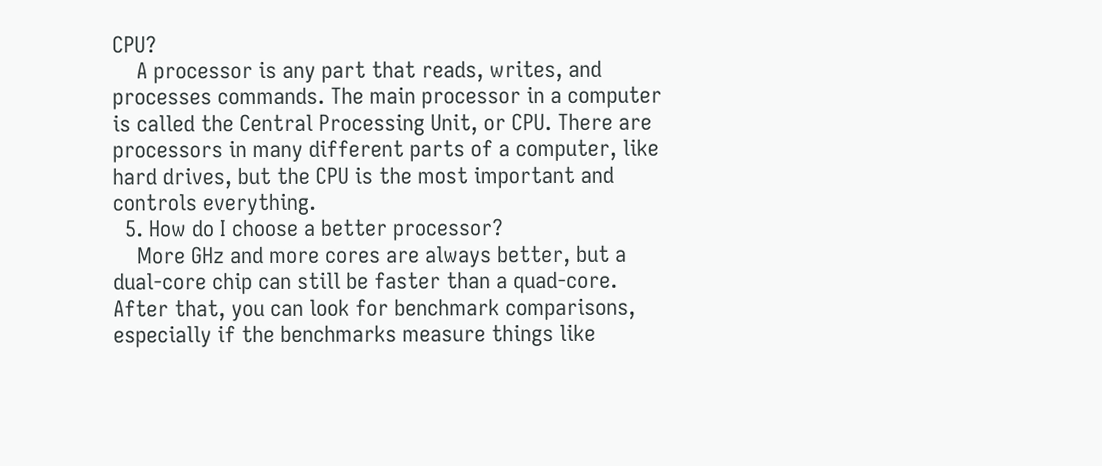CPU?
    A processor is any part that reads, writes, and processes commands. The main processor in a computer is called the Central Processing Unit, or CPU. There are processors in many different parts of a computer, like hard drives, but the CPU is the most important and controls everything.
  5. How do I choose a better processor?
    More GHz and more cores are always better, but a dual-core chip can still be faster than a quad-core. After that, you can look for benchmark comparisons, especially if the benchmarks measure things like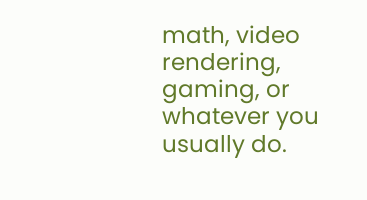math, video rendering, gaming, or whatever you usually do.